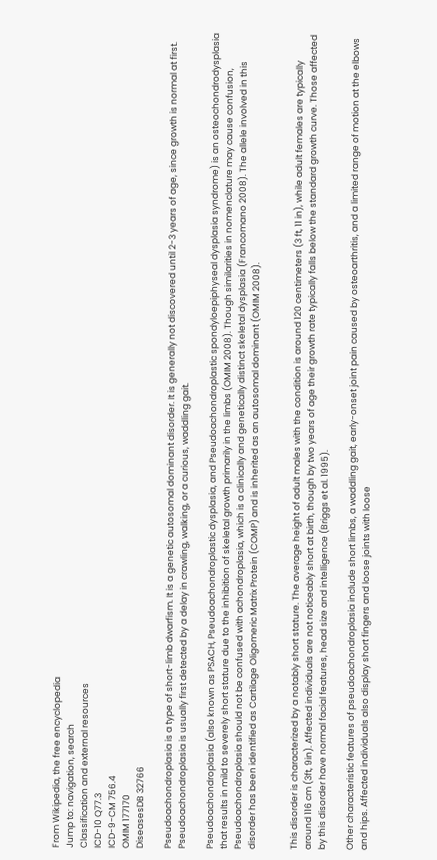From Wikipedia, the free encyclopedia
Jump to: navigation, search
Classification and external resources
ICD-10 Q77.3
ICD-9-CM 756.4
OMIM 177170
DiseasesDB 32766

Pseudoachondroplasia is a type of short-limb dwarfism. It is a genetic autosomal dominant disorder. It is generally not discovered until 2-3 years of age, since growth is normal at first. Pseudoachondroplasia is usually first detected by a delay in crawling, walking, or a curious, waddling gait.

Pseudoachondroplasia (also known as PSACH, Pseudoachondroplastic dysplasia, and Pseudoachondroplastic spondyloepiphyseal dysplasia syndrome) is an osteochondrodysplasia that results in mild to severely short stature due to the inhibition of skeletal growth primarily in the limbs (OMIM 2008). Though similarities in nomenclature may cause confusion, Pseudoachondroplasia should not be confused with achondroplasia, which is a clinically and genetically distinct skeletal dysplasia (Francomano 2008). The allele involved in this disorder has been identified as Cartilage Oligomeric Matrix Protein (COMP) and is inherited as an autosomal dominant (OMIM 2008).


This disorder is characterized by a notably short stature. The average height of adult males with the condition is around 120 centimeters (3 ft, 11 in), while adult females are typically around 116 cm (3ft, 9in). Affected individuals are not noticeably short at birth, though by two years of age their growth rate typically falls below the standard growth curve. Those affected by this disorder have normal facial features, head size and intelligence (Briggs et al. 1995).

Other characteristic features of pseudoachondroplasia include short limbs, a waddling gait, early-onset joint pain caused by osteoarthritis, and a limited range of motion at the elbows and hips. Affected individuals also display short fingers and loose joints with loose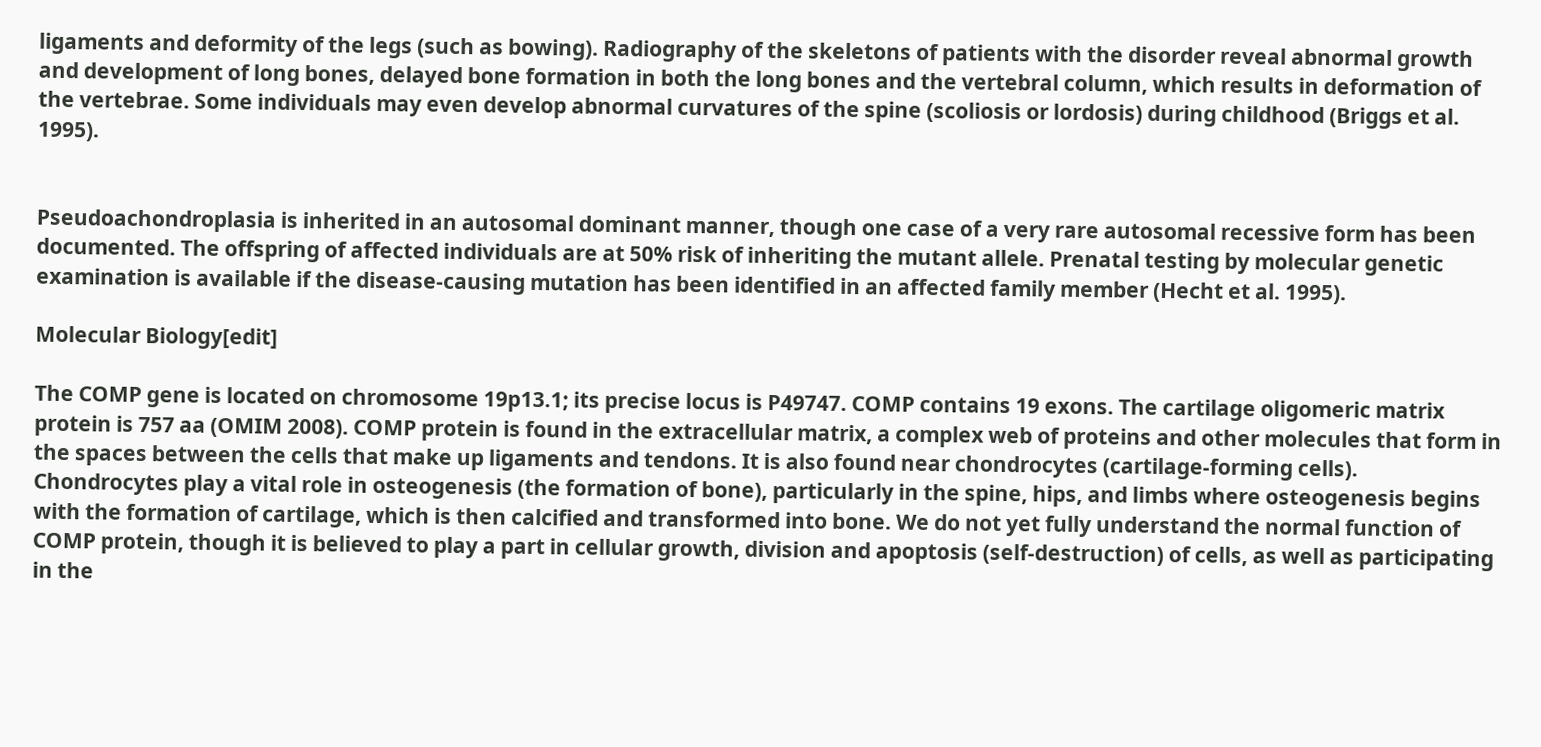ligaments and deformity of the legs (such as bowing). Radiography of the skeletons of patients with the disorder reveal abnormal growth and development of long bones, delayed bone formation in both the long bones and the vertebral column, which results in deformation of the vertebrae. Some individuals may even develop abnormal curvatures of the spine (scoliosis or lordosis) during childhood (Briggs et al. 1995).


Pseudoachondroplasia is inherited in an autosomal dominant manner, though one case of a very rare autosomal recessive form has been documented. The offspring of affected individuals are at 50% risk of inheriting the mutant allele. Prenatal testing by molecular genetic examination is available if the disease-causing mutation has been identified in an affected family member (Hecht et al. 1995).

Molecular Biology[edit]

The COMP gene is located on chromosome 19p13.1; its precise locus is P49747. COMP contains 19 exons. The cartilage oligomeric matrix protein is 757 aa (OMIM 2008). COMP protein is found in the extracellular matrix, a complex web of proteins and other molecules that form in the spaces between the cells that make up ligaments and tendons. It is also found near chondrocytes (cartilage-forming cells). Chondrocytes play a vital role in osteogenesis (the formation of bone), particularly in the spine, hips, and limbs where osteogenesis begins with the formation of cartilage, which is then calcified and transformed into bone. We do not yet fully understand the normal function of COMP protein, though it is believed to play a part in cellular growth, division and apoptosis (self-destruction) of cells, as well as participating in the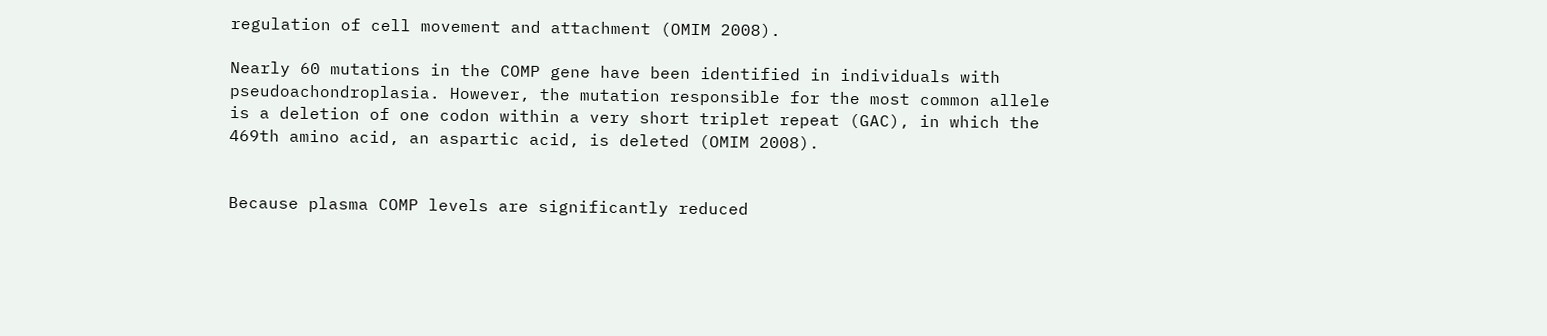regulation of cell movement and attachment (OMIM 2008).

Nearly 60 mutations in the COMP gene have been identified in individuals with pseudoachondroplasia. However, the mutation responsible for the most common allele is a deletion of one codon within a very short triplet repeat (GAC), in which the 469th amino acid, an aspartic acid, is deleted (OMIM 2008).


Because plasma COMP levels are significantly reduced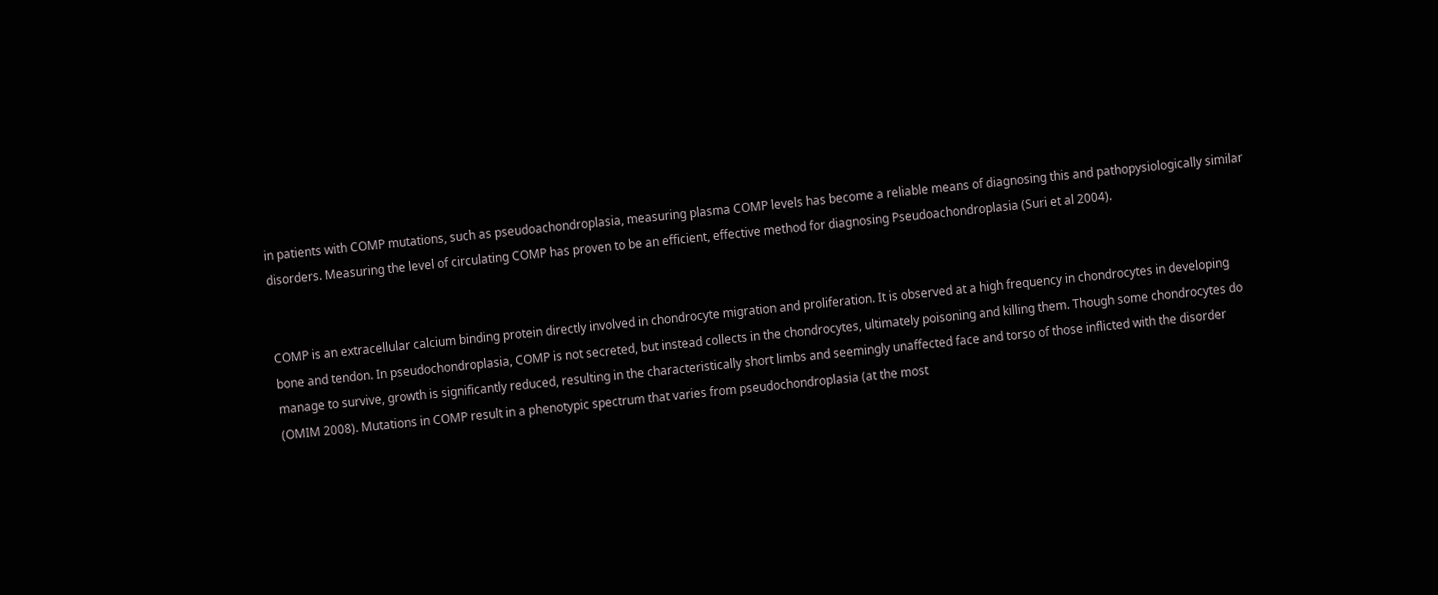in patients with COMP mutations, such as pseudoachondroplasia, measuring plasma COMP levels has become a reliable means of diagnosing this and pathopysiologically similar disorders. Measuring the level of circulating COMP has proven to be an efficient, effective method for diagnosing Pseudoachondroplasia (Suri et al 2004).


COMP is an extracellular calcium binding protein directly involved in chondrocyte migration and proliferation. It is observed at a high frequency in chondrocytes in developing bone and tendon. In pseudochondroplasia, COMP is not secreted, but instead collects in the chondrocytes, ultimately poisoning and killing them. Though some chondrocytes do manage to survive, growth is significantly reduced, resulting in the characteristically short limbs and seemingly unaffected face and torso of those inflicted with the disorder (OMIM 2008). Mutations in COMP result in a phenotypic spectrum that varies from pseudochondroplasia (at the most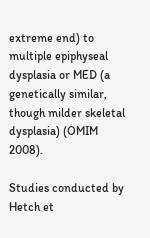extreme end) to multiple epiphyseal dysplasia or MED (a genetically similar, though milder skeletal dysplasia) (OMIM 2008).

Studies conducted by Hetch et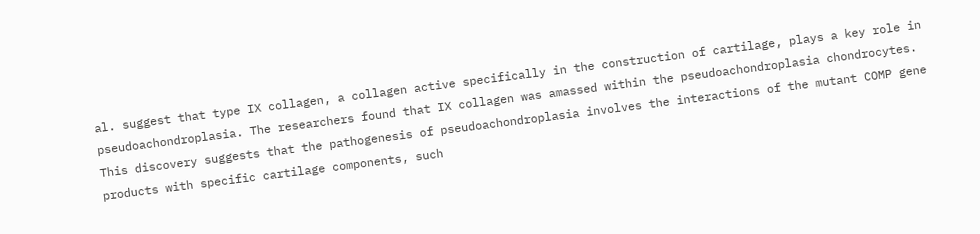al. suggest that type IX collagen, a collagen active specifically in the construction of cartilage, plays a key role in pseudoachondroplasia. The researchers found that IX collagen was amassed within the pseudoachondroplasia chondrocytes. This discovery suggests that the pathogenesis of pseudoachondroplasia involves the interactions of the mutant COMP gene products with specific cartilage components, such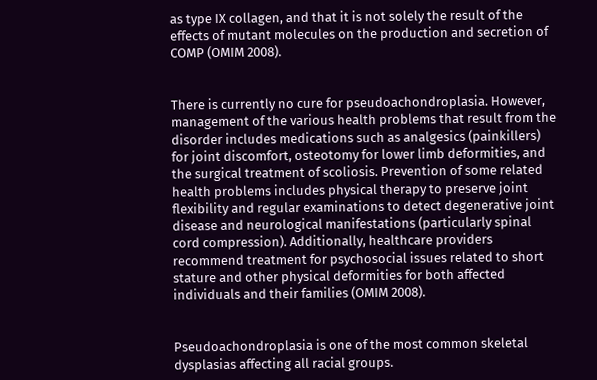as type IX collagen, and that it is not solely the result of the effects of mutant molecules on the production and secretion of COMP (OMIM 2008).


There is currently no cure for pseudoachondroplasia. However, management of the various health problems that result from the disorder includes medications such as analgesics (painkillers) for joint discomfort, osteotomy for lower limb deformities, and the surgical treatment of scoliosis. Prevention of some related health problems includes physical therapy to preserve joint flexibility and regular examinations to detect degenerative joint disease and neurological manifestations (particularly spinal cord compression). Additionally, healthcare providers recommend treatment for psychosocial issues related to short stature and other physical deformities for both affected individuals and their families (OMIM 2008).


Pseudoachondroplasia is one of the most common skeletal dysplasias affecting all racial groups.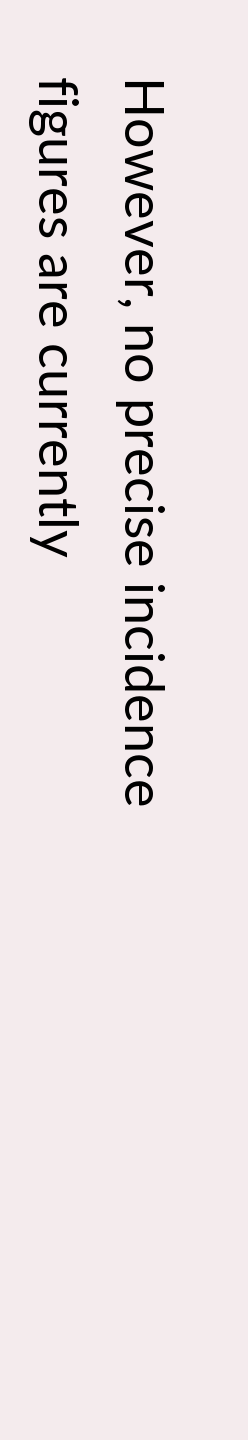However, no precise incidence figures are currently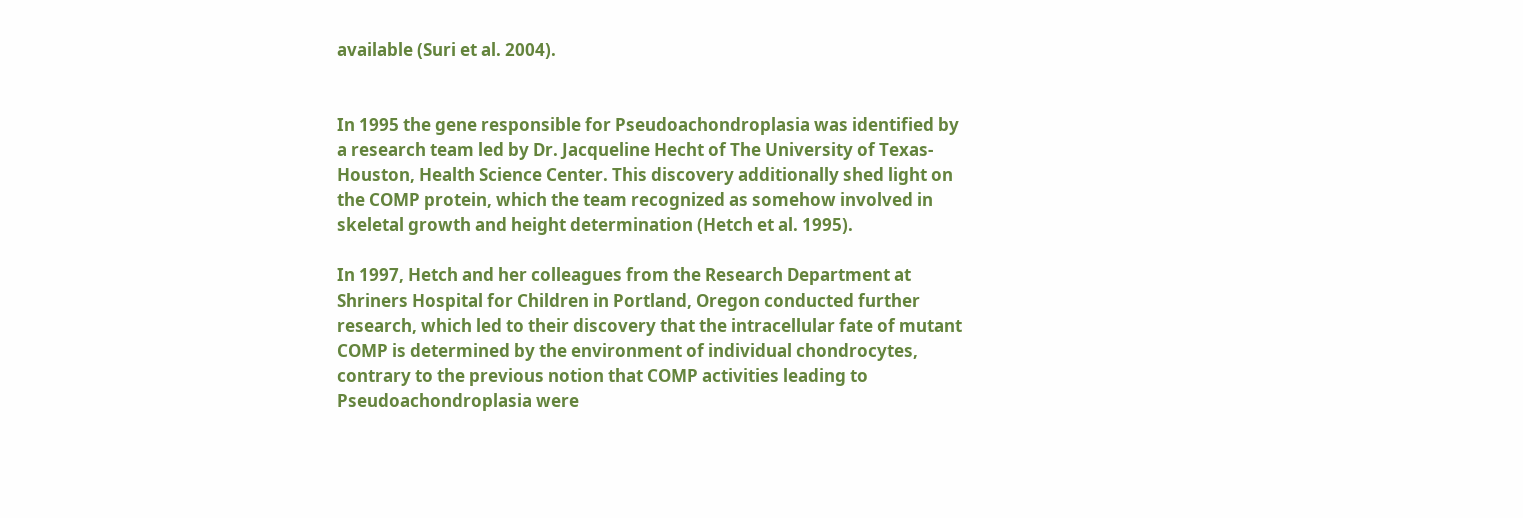available (Suri et al. 2004).


In 1995 the gene responsible for Pseudoachondroplasia was identified by a research team led by Dr. Jacqueline Hecht of The University of Texas-Houston, Health Science Center. This discovery additionally shed light on the COMP protein, which the team recognized as somehow involved in skeletal growth and height determination (Hetch et al. 1995).

In 1997, Hetch and her colleagues from the Research Department at Shriners Hospital for Children in Portland, Oregon conducted further research, which led to their discovery that the intracellular fate of mutant COMP is determined by the environment of individual chondrocytes, contrary to the previous notion that COMP activities leading to Pseudoachondroplasia were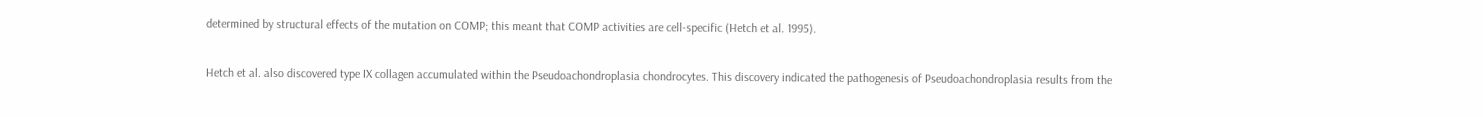determined by structural effects of the mutation on COMP; this meant that COMP activities are cell-specific (Hetch et al. 1995).

Hetch et al. also discovered type IX collagen accumulated within the Pseudoachondroplasia chondrocytes. This discovery indicated the pathogenesis of Pseudoachondroplasia results from the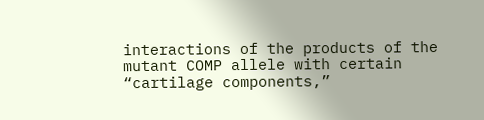interactions of the products of the mutant COMP allele with certain “cartilage components,”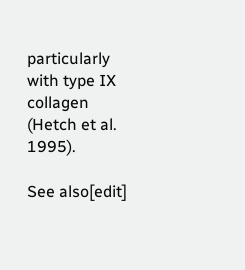particularly with type IX collagen (Hetch et al. 1995).

See also[edit]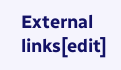External links[edit]